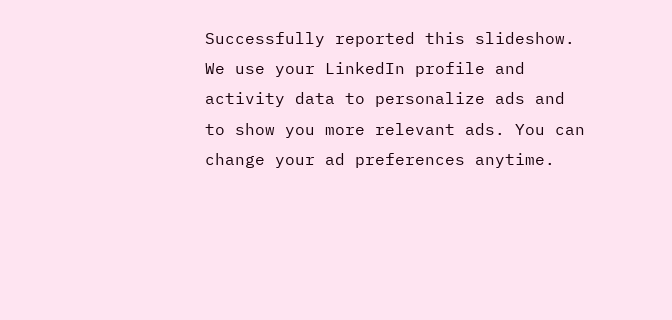Successfully reported this slideshow.
We use your LinkedIn profile and activity data to personalize ads and to show you more relevant ads. You can change your ad preferences anytime.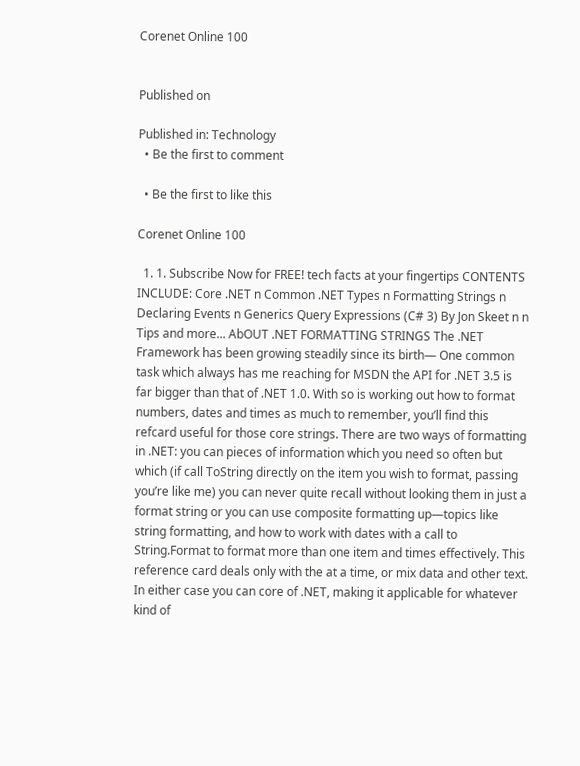Corenet Online 100


Published on

Published in: Technology
  • Be the first to comment

  • Be the first to like this

Corenet Online 100

  1. 1. Subscribe Now for FREE! tech facts at your fingertips CONTENTS INCLUDE: Core .NET n Common .NET Types n Formatting Strings n Declaring Events n Generics Query Expressions (C# 3) By Jon Skeet n n Tips and more... AbOUT .NET FORMATTING STRINGS The .NET Framework has been growing steadily since its birth— One common task which always has me reaching for MSDN the API for .NET 3.5 is far bigger than that of .NET 1.0. With so is working out how to format numbers, dates and times as much to remember, you’ll find this refcard useful for those core strings. There are two ways of formatting in .NET: you can pieces of information which you need so often but which (if call ToString directly on the item you wish to format, passing you’re like me) you can never quite recall without looking them in just a format string or you can use composite formatting up—topics like string formatting, and how to work with dates with a call to String.Format to format more than one item and times effectively. This reference card deals only with the at a time, or mix data and other text. In either case you can core of .NET, making it applicable for whatever kind of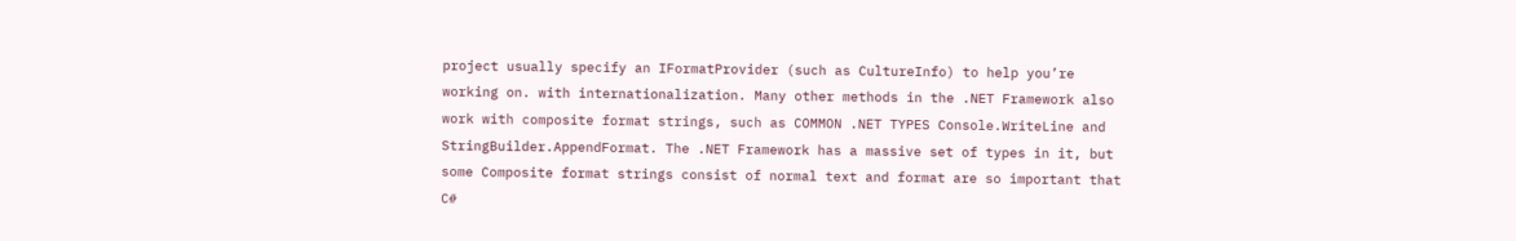project usually specify an IFormatProvider (such as CultureInfo) to help you’re working on. with internationalization. Many other methods in the .NET Framework also work with composite format strings, such as COMMON .NET TYPES Console.WriteLine and StringBuilder.AppendFormat. The .NET Framework has a massive set of types in it, but some Composite format strings consist of normal text and format are so important that C#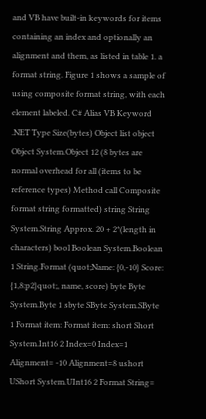and VB have built-in keywords for items containing an index and optionally an alignment and them, as listed in table 1. a format string. Figure 1 shows a sample of using composite format string, with each element labeled. C# Alias VB Keyword .NET Type Size(bytes) Object list object Object System.Object 12 (8 bytes are normal overhead for all (items to be reference types) Method call Composite format string formatted) string String System.String Approx. 20 + 2*(length in characters) bool Boolean System.Boolean 1 String.Format (quot;Name: {0,-10} Score: {1,8:p2}quot;, name, score) byte Byte System.Byte 1 sbyte SByte System.SByte 1 Format item: Format item: short Short System.Int16 2 Index=0 Index=1 Alignment= -10 Alignment=8 ushort UShort System.UInt16 2 Format String=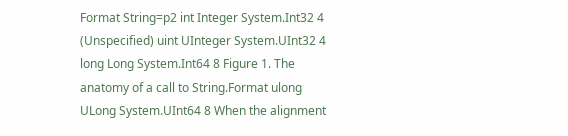Format String=p2 int Integer System.Int32 4 (Unspecified) uint UInteger System.UInt32 4 long Long System.Int64 8 Figure 1. The anatomy of a call to String.Format ulong ULong System.UInt64 8 When the alignment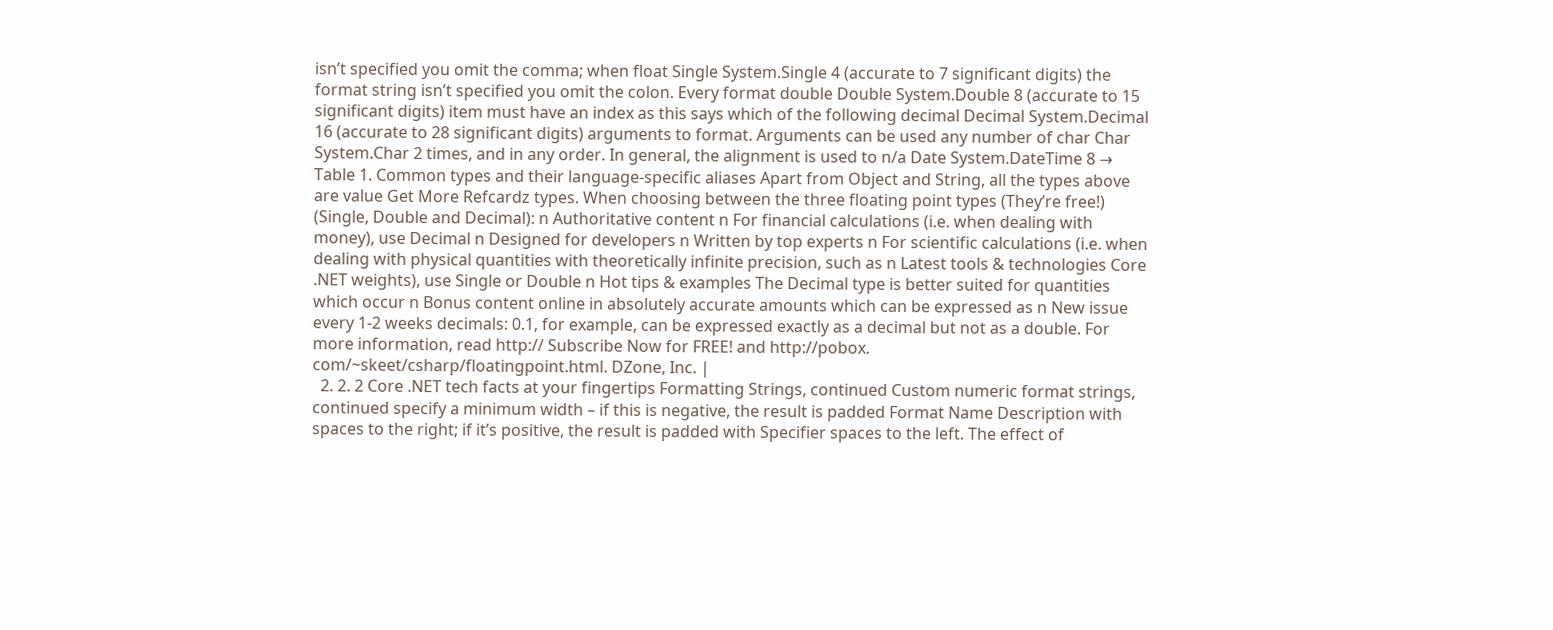isn’t specified you omit the comma; when float Single System.Single 4 (accurate to 7 significant digits) the format string isn’t specified you omit the colon. Every format double Double System.Double 8 (accurate to 15 significant digits) item must have an index as this says which of the following decimal Decimal System.Decimal 16 (accurate to 28 significant digits) arguments to format. Arguments can be used any number of char Char System.Char 2 times, and in any order. In general, the alignment is used to n/a Date System.DateTime 8 → Table 1. Common types and their language-specific aliases Apart from Object and String, all the types above are value Get More Refcardz types. When choosing between the three floating point types (They’re free!) (Single, Double and Decimal): n Authoritative content n For financial calculations (i.e. when dealing with money), use Decimal n Designed for developers n Written by top experts n For scientific calculations (i.e. when dealing with physical quantities with theoretically infinite precision, such as n Latest tools & technologies Core .NET weights), use Single or Double n Hot tips & examples The Decimal type is better suited for quantities which occur n Bonus content online in absolutely accurate amounts which can be expressed as n New issue every 1-2 weeks decimals: 0.1, for example, can be expressed exactly as a decimal but not as a double. For more information, read http:// Subscribe Now for FREE! and http://pobox. com/~skeet/csharp/floatingpoint.html. DZone, Inc. |
  2. 2. 2 Core .NET tech facts at your fingertips Formatting Strings, continued Custom numeric format strings, continued specify a minimum width – if this is negative, the result is padded Format Name Description with spaces to the right; if it’s positive, the result is padded with Specifier spaces to the left. The effect of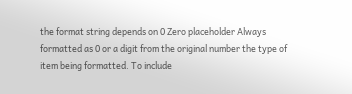the format string depends on 0 Zero placeholder Always formatted as 0 or a digit from the original number the type of item being formatted. To include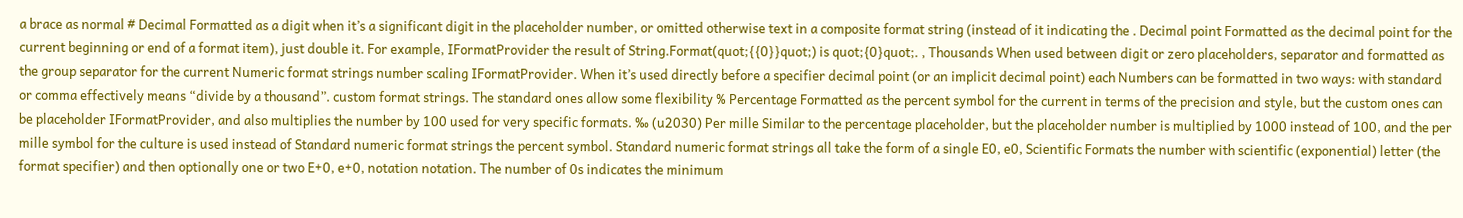a brace as normal # Decimal Formatted as a digit when it’s a significant digit in the placeholder number, or omitted otherwise text in a composite format string (instead of it indicating the . Decimal point Formatted as the decimal point for the current beginning or end of a format item), just double it. For example, IFormatProvider the result of String.Format(quot;{{0}}quot;) is quot;{0}quot;. , Thousands When used between digit or zero placeholders, separator and formatted as the group separator for the current Numeric format strings number scaling IFormatProvider. When it’s used directly before a specifier decimal point (or an implicit decimal point) each Numbers can be formatted in two ways: with standard or comma effectively means “divide by a thousand”. custom format strings. The standard ones allow some flexibility % Percentage Formatted as the percent symbol for the current in terms of the precision and style, but the custom ones can be placeholder IFormatProvider, and also multiplies the number by 100 used for very specific formats. ‰ (u2030) Per mille Similar to the percentage placeholder, but the placeholder number is multiplied by 1000 instead of 100, and the per mille symbol for the culture is used instead of Standard numeric format strings the percent symbol. Standard numeric format strings all take the form of a single E0, e0, Scientific Formats the number with scientific (exponential) letter (the format specifier) and then optionally one or two E+0, e+0, notation notation. The number of 0s indicates the minimum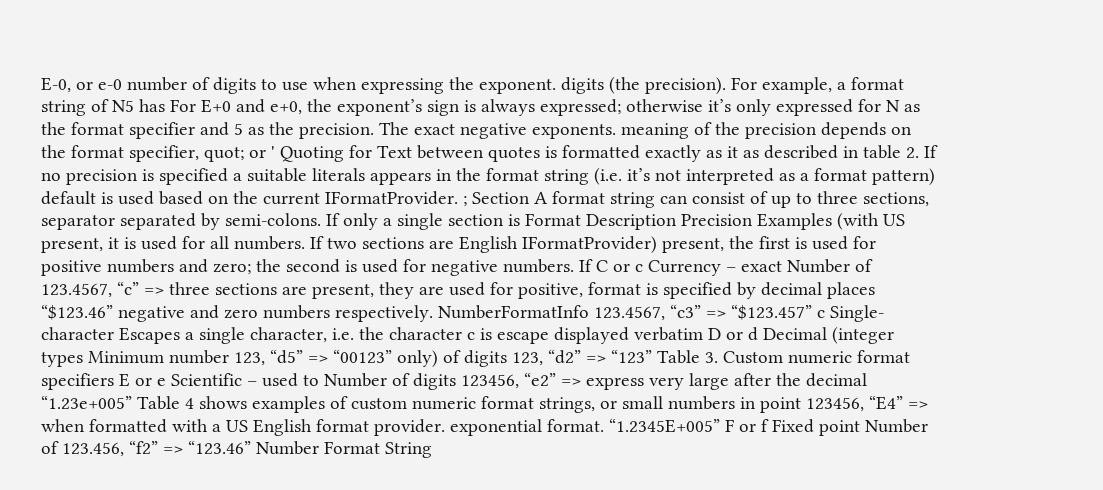E-0, or e-0 number of digits to use when expressing the exponent. digits (the precision). For example, a format string of N5 has For E+0 and e+0, the exponent’s sign is always expressed; otherwise it’s only expressed for N as the format specifier and 5 as the precision. The exact negative exponents. meaning of the precision depends on the format specifier, quot; or ' Quoting for Text between quotes is formatted exactly as it as described in table 2. If no precision is specified a suitable literals appears in the format string (i.e. it’s not interpreted as a format pattern) default is used based on the current IFormatProvider. ; Section A format string can consist of up to three sections, separator separated by semi-colons. If only a single section is Format Description Precision Examples (with US present, it is used for all numbers. If two sections are English IFormatProvider) present, the first is used for positive numbers and zero; the second is used for negative numbers. If C or c Currency – exact Number of 123.4567, “c” => three sections are present, they are used for positive, format is specified by decimal places “$123.46” negative and zero numbers respectively. NumberFormatInfo 123.4567, “c3” => “$123.457” c Single-character Escapes a single character, i.e. the character c is escape displayed verbatim D or d Decimal (integer types Minimum number 123, “d5” => “00123” only) of digits 123, “d2” => “123” Table 3. Custom numeric format specifiers E or e Scientific – used to Number of digits 123456, “e2” => express very large after the decimal “1.23e+005” Table 4 shows examples of custom numeric format strings, or small numbers in point 123456, “E4” => when formatted with a US English format provider. exponential format. “1.2345E+005” F or f Fixed point Number of 123.456, “f2” => “123.46” Number Format String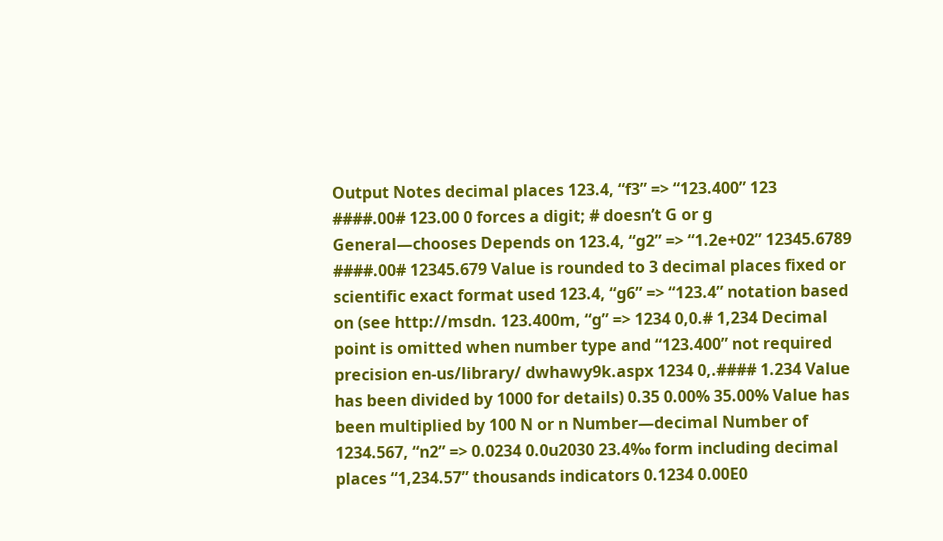Output Notes decimal places 123.4, “f3” => “123.400” 123 ####.00# 123.00 0 forces a digit; # doesn’t G or g General—chooses Depends on 123.4, “g2” => “1.2e+02” 12345.6789 ####.00# 12345.679 Value is rounded to 3 decimal places fixed or scientific exact format used 123.4, “g6” => “123.4” notation based on (see http://msdn. 123.400m, “g” => 1234 0,0.# 1,234 Decimal point is omitted when number type and “123.400” not required precision en-us/library/ dwhawy9k.aspx 1234 0,.#### 1.234 Value has been divided by 1000 for details) 0.35 0.00% 35.00% Value has been multiplied by 100 N or n Number—decimal Number of 1234.567, “n2” => 0.0234 0.0u2030 23.4‰ form including decimal places “1,234.57” thousands indicators 0.1234 0.00E0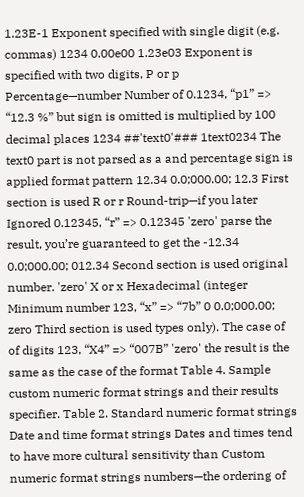1.23E-1 Exponent specified with single digit (e.g. commas) 1234 0.00e00 1.23e03 Exponent is specified with two digits, P or p Percentage—number Number of 0.1234, “p1” => “12.3 %” but sign is omitted is multiplied by 100 decimal places 1234 ##'text0'### 1text0234 The text0 part is not parsed as a and percentage sign is applied format pattern 12.34 0.0;000.00; 12.3 First section is used R or r Round-trip—if you later Ignored 0.12345, “r” => 0.12345 'zero' parse the result, you’re guaranteed to get the -12.34 0.0;000.00; 012.34 Second section is used original number. 'zero' X or x Hexadecimal (integer Minimum number 123, “x” => “7b” 0 0.0;000.00; zero Third section is used types only). The case of of digits 123, “X4” => “007B” 'zero' the result is the same as the case of the format Table 4. Sample custom numeric format strings and their results specifier. Table 2. Standard numeric format strings Date and time format strings Dates and times tend to have more cultural sensitivity than Custom numeric format strings numbers—the ordering of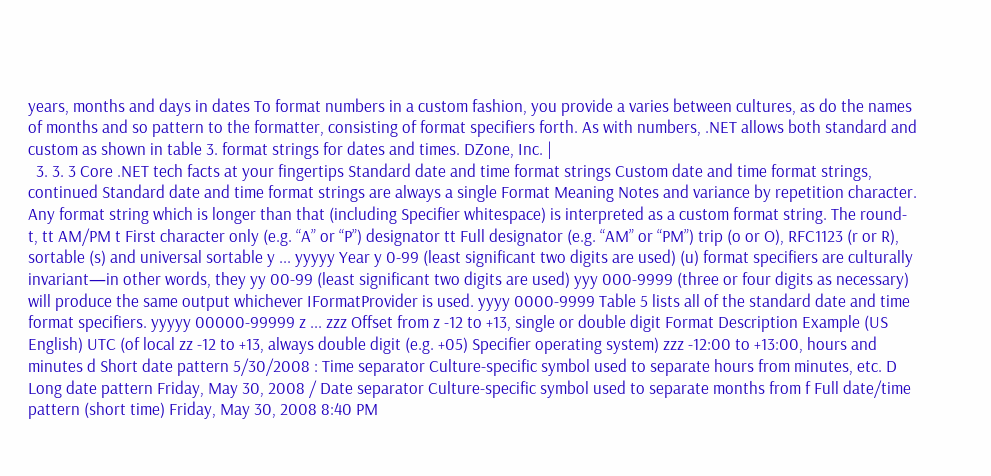years, months and days in dates To format numbers in a custom fashion, you provide a varies between cultures, as do the names of months and so pattern to the formatter, consisting of format specifiers forth. As with numbers, .NET allows both standard and custom as shown in table 3. format strings for dates and times. DZone, Inc. |
  3. 3. 3 Core .NET tech facts at your fingertips Standard date and time format strings Custom date and time format strings, continued Standard date and time format strings are always a single Format Meaning Notes and variance by repetition character. Any format string which is longer than that (including Specifier whitespace) is interpreted as a custom format string. The round- t, tt AM/PM t First character only (e.g. “A” or “P”) designator tt Full designator (e.g. “AM” or “PM”) trip (o or O), RFC1123 (r or R), sortable (s) and universal sortable y ... yyyyy Year y 0-99 (least significant two digits are used) (u) format specifiers are culturally invariant—in other words, they yy 00-99 (least significant two digits are used) yyy 000-9999 (three or four digits as necessary) will produce the same output whichever IFormatProvider is used. yyyy 0000-9999 Table 5 lists all of the standard date and time format specifiers. yyyyy 00000-99999 z ... zzz Offset from z -12 to +13, single or double digit Format Description Example (US English) UTC (of local zz -12 to +13, always double digit (e.g. +05) Specifier operating system) zzz -12:00 to +13:00, hours and minutes d Short date pattern 5/30/2008 : Time separator Culture-specific symbol used to separate hours from minutes, etc. D Long date pattern Friday, May 30, 2008 / Date separator Culture-specific symbol used to separate months from f Full date/time pattern (short time) Friday, May 30, 2008 8:40 PM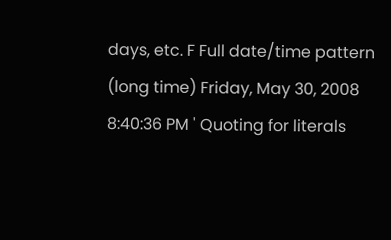days, etc. F Full date/time pattern (long time) Friday, May 30, 2008 8:40:36 PM ' Quoting for literals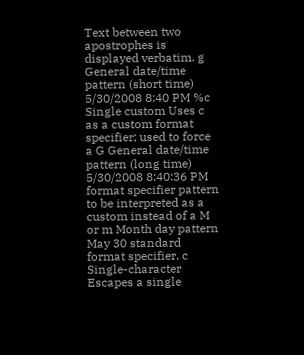Text between two apostrophes is displayed verbatim. g General date/time pattern (short time) 5/30/2008 8:40 PM %c Single custom Uses c as a custom format specifier; used to force a G General date/time pattern (long time) 5/30/2008 8:40:36 PM format specifier pattern to be interpreted as a custom instead of a M or m Month day pattern May 30 standard format specifier. c Single-character Escapes a single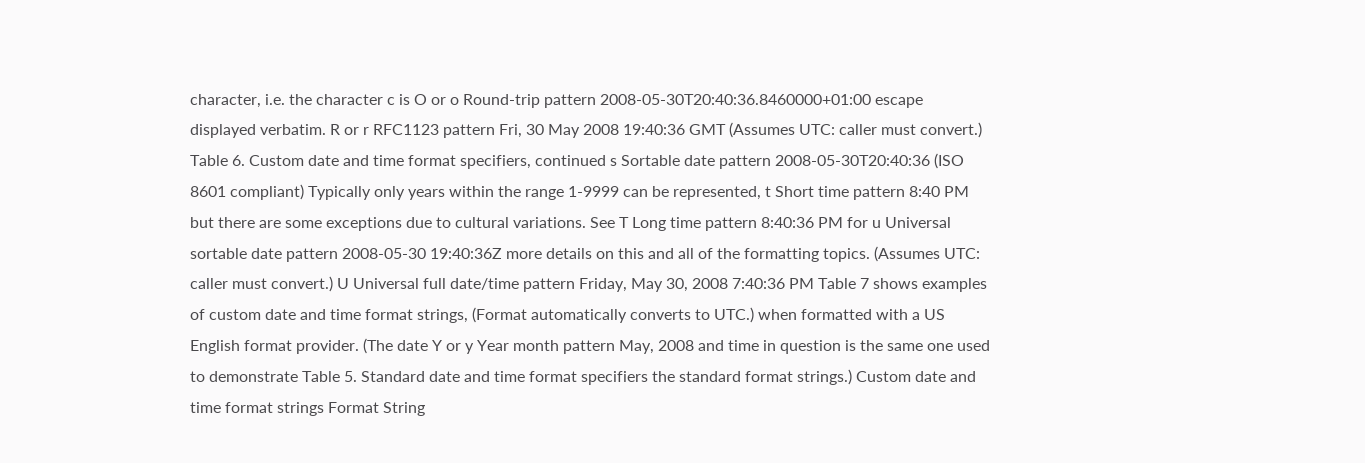character, i.e. the character c is O or o Round-trip pattern 2008-05-30T20:40:36.8460000+01:00 escape displayed verbatim. R or r RFC1123 pattern Fri, 30 May 2008 19:40:36 GMT (Assumes UTC: caller must convert.) Table 6. Custom date and time format specifiers, continued s Sortable date pattern 2008-05-30T20:40:36 (ISO 8601 compliant) Typically only years within the range 1-9999 can be represented, t Short time pattern 8:40 PM but there are some exceptions due to cultural variations. See T Long time pattern 8:40:36 PM for u Universal sortable date pattern 2008-05-30 19:40:36Z more details on this and all of the formatting topics. (Assumes UTC: caller must convert.) U Universal full date/time pattern Friday, May 30, 2008 7:40:36 PM Table 7 shows examples of custom date and time format strings, (Format automatically converts to UTC.) when formatted with a US English format provider. (The date Y or y Year month pattern May, 2008 and time in question is the same one used to demonstrate Table 5. Standard date and time format specifiers the standard format strings.) Custom date and time format strings Format String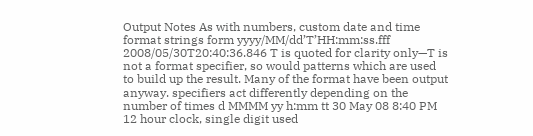Output Notes As with numbers, custom date and time format strings form yyyy/MM/dd’T’HH:mm:ss.fff 2008/05/30T20:40:36.846 T is quoted for clarity only—T is not a format specifier, so would patterns which are used to build up the result. Many of the format have been output anyway. specifiers act differently depending on the number of times d MMMM yy h:mm tt 30 May 08 8:40 PM 12 hour clock, single digit used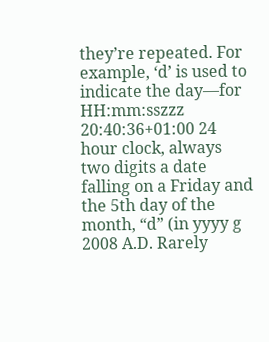they’re repeated. For example, ‘d’ is used to indicate the day—for HH:mm:sszzz 20:40:36+01:00 24 hour clock, always two digits a date falling on a Friday and the 5th day of the month, “d” (in yyyy g 2008 A.D. Rarely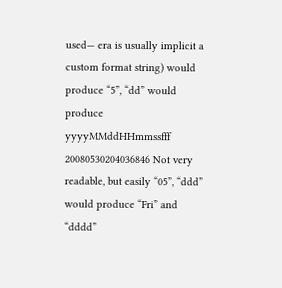used— era is usually implicit a custom format string) would produce “5”, “dd” would produce yyyyMMddHHmmssfff 20080530204036846 Not very readable, but easily “05”, “ddd” would produce “Fri” and “dddd”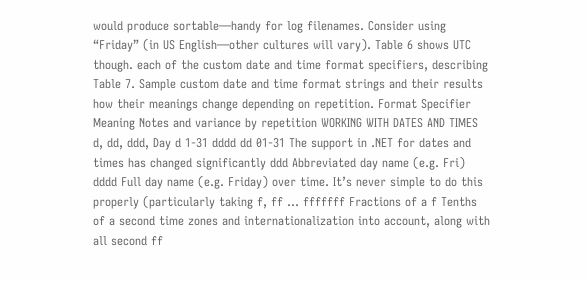would produce sortable—handy for log filenames. Consider using “Friday” (in US English—other cultures will vary). Table 6 shows UTC though. each of the custom date and time format specifiers, describing Table 7. Sample custom date and time format strings and their results how their meanings change depending on repetition. Format Specifier Meaning Notes and variance by repetition WORKING WITH DATES AND TIMES d, dd, ddd, Day d 1-31 dddd dd 01-31 The support in .NET for dates and times has changed significantly ddd Abbreviated day name (e.g. Fri) dddd Full day name (e.g. Friday) over time. It’s never simple to do this properly (particularly taking f, ff ... fffffff Fractions of a f Tenths of a second time zones and internationalization into account, along with all second ff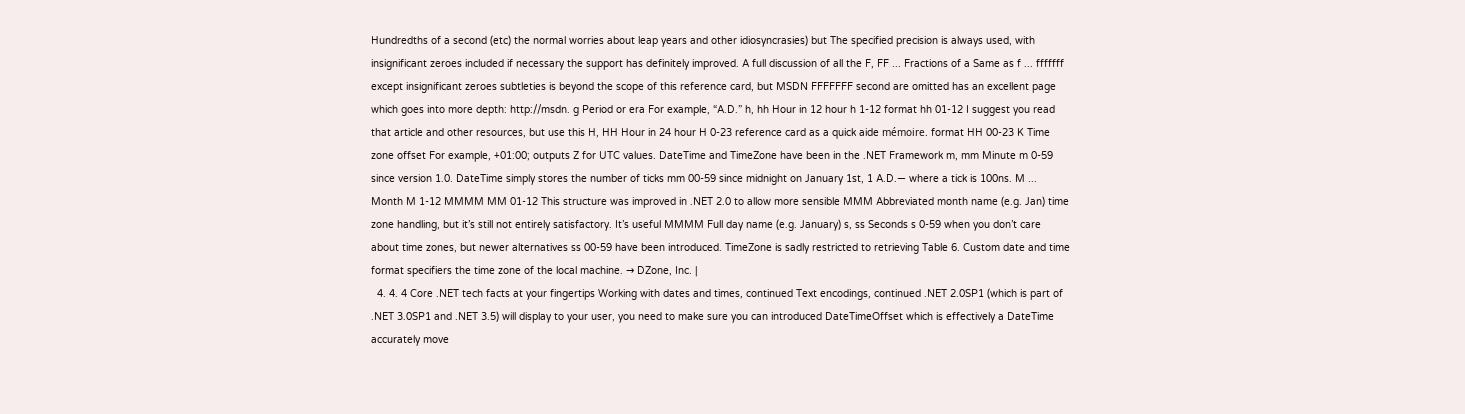Hundredths of a second (etc) the normal worries about leap years and other idiosyncrasies) but The specified precision is always used, with insignificant zeroes included if necessary the support has definitely improved. A full discussion of all the F, FF ... Fractions of a Same as f ... fffffff except insignificant zeroes subtleties is beyond the scope of this reference card, but MSDN FFFFFFF second are omitted has an excellent page which goes into more depth: http://msdn. g Period or era For example, “A.D.” h, hh Hour in 12 hour h 1-12 format hh 01-12 I suggest you read that article and other resources, but use this H, HH Hour in 24 hour H 0-23 reference card as a quick aide mémoire. format HH 00-23 K Time zone offset For example, +01:00; outputs Z for UTC values. DateTime and TimeZone have been in the .NET Framework m, mm Minute m 0-59 since version 1.0. DateTime simply stores the number of ticks mm 00-59 since midnight on January 1st, 1 A.D.— where a tick is 100ns. M ... Month M 1-12 MMMM MM 01-12 This structure was improved in .NET 2.0 to allow more sensible MMM Abbreviated month name (e.g. Jan) time zone handling, but it’s still not entirely satisfactory. It’s useful MMMM Full day name (e.g. January) s, ss Seconds s 0-59 when you don’t care about time zones, but newer alternatives ss 00-59 have been introduced. TimeZone is sadly restricted to retrieving Table 6. Custom date and time format specifiers the time zone of the local machine. → DZone, Inc. |
  4. 4. 4 Core .NET tech facts at your fingertips Working with dates and times, continued Text encodings, continued .NET 2.0SP1 (which is part of .NET 3.0SP1 and .NET 3.5) will display to your user, you need to make sure you can introduced DateTimeOffset which is effectively a DateTime accurately move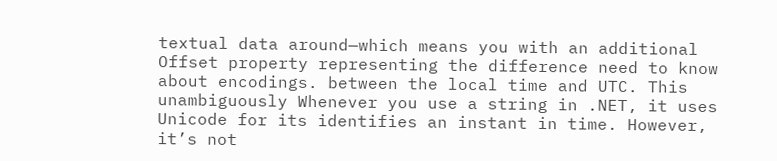textual data around—which means you with an additional Offset property representing the difference need to know about encodings. between the local time and UTC. This unambiguously Whenever you use a string in .NET, it uses Unicode for its identifies an instant in time. However, it’s not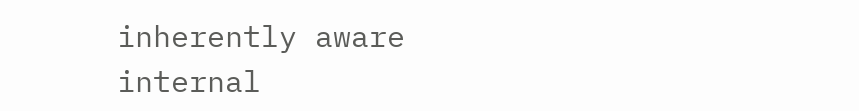inherently aware internal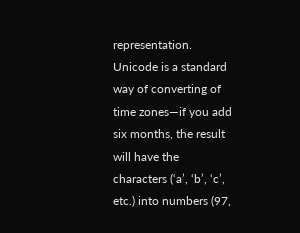representation. Unicode is a standard way of converting of time zones—if you add six months, the result will have the characters (‘a’, ‘b’, ‘c’, etc.) into numbers (97,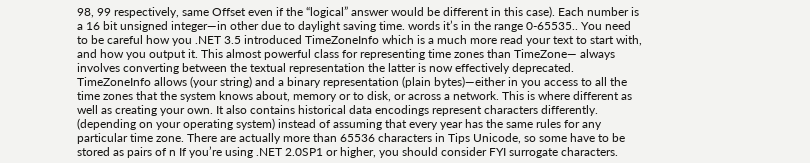98, 99 respectively, same Offset even if the “logical” answer would be different in this case). Each number is a 16 bit unsigned integer—in other due to daylight saving time. words it’s in the range 0-65535.. You need to be careful how you .NET 3.5 introduced TimeZoneInfo which is a much more read your text to start with, and how you output it. This almost powerful class for representing time zones than TimeZone— always involves converting between the textual representation the latter is now effectively deprecated. TimeZoneInfo allows (your string) and a binary representation (plain bytes)—either in you access to all the time zones that the system knows about, memory or to disk, or across a network. This is where different as well as creating your own. It also contains historical data encodings represent characters differently. (depending on your operating system) instead of assuming that every year has the same rules for any particular time zone. There are actually more than 65536 characters in Tips Unicode, so some have to be stored as pairs of n If you’re using .NET 2.0SP1 or higher, you should consider FYI surrogate characters.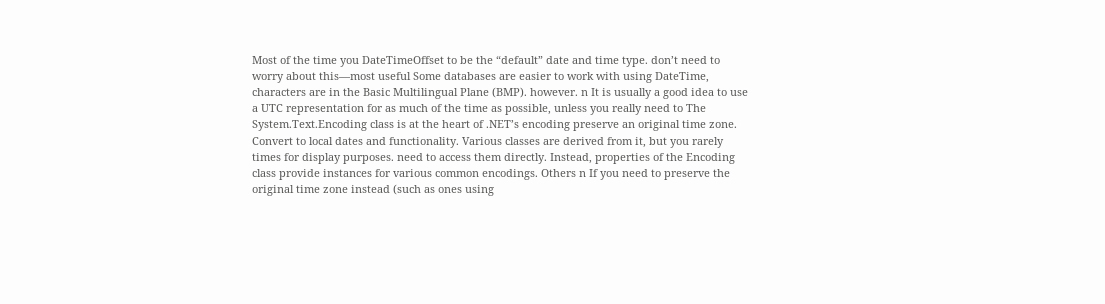Most of the time you DateTimeOffset to be the “default” date and time type. don’t need to worry about this—most useful Some databases are easier to work with using DateTime, characters are in the Basic Multilingual Plane (BMP). however. n It is usually a good idea to use a UTC representation for as much of the time as possible, unless you really need to The System.Text.Encoding class is at the heart of .NET’s encoding preserve an original time zone. Convert to local dates and functionality. Various classes are derived from it, but you rarely times for display purposes. need to access them directly. Instead, properties of the Encoding class provide instances for various common encodings. Others n If you need to preserve the original time zone instead (such as ones using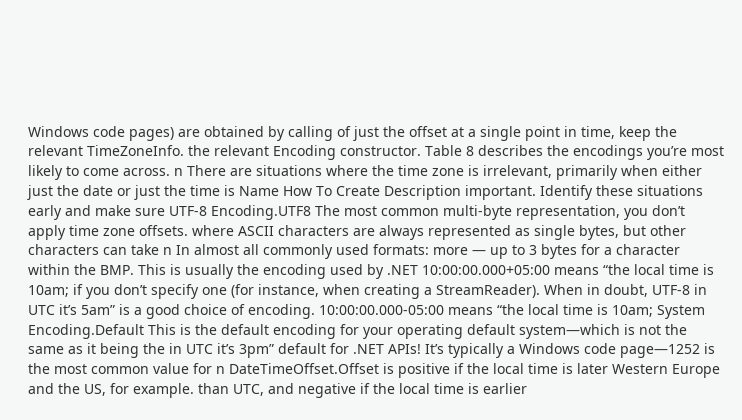Windows code pages) are obtained by calling of just the offset at a single point in time, keep the relevant TimeZoneInfo. the relevant Encoding constructor. Table 8 describes the encodings you’re most likely to come across. n There are situations where the time zone is irrelevant, primarily when either just the date or just the time is Name How To Create Description important. Identify these situations early and make sure UTF-8 Encoding.UTF8 The most common multi-byte representation, you don’t apply time zone offsets. where ASCII characters are always represented as single bytes, but other characters can take n In almost all commonly used formats: more — up to 3 bytes for a character within the BMP. This is usually the encoding used by .NET 10:00:00.000+05:00 means “the local time is 10am; if you don’t specify one (for instance, when creating a StreamReader). When in doubt, UTF-8 in UTC it’s 5am” is a good choice of encoding. 10:00:00.000-05:00 means “the local time is 10am; System Encoding.Default This is the default encoding for your operating default system—which is not the same as it being the in UTC it’s 3pm” default for .NET APIs! It’s typically a Windows code page—1252 is the most common value for n DateTimeOffset.Offset is positive if the local time is later Western Europe and the US, for example. than UTC, and negative if the local time is earlier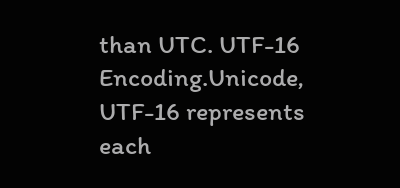than UTC. UTF-16 Encoding.Unicode, UTF-16 represents each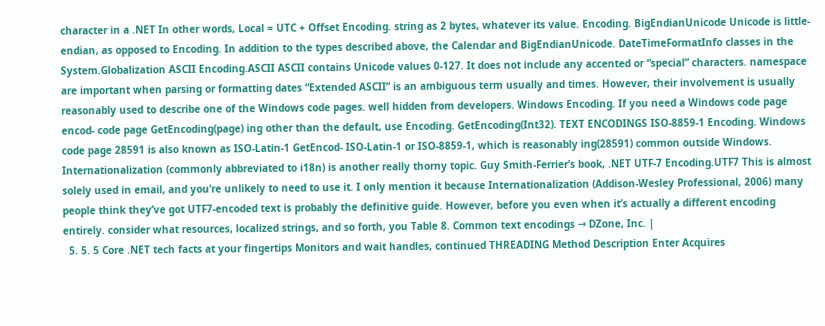character in a .NET In other words, Local = UTC + Offset Encoding. string as 2 bytes, whatever its value. Encoding. BigEndianUnicode Unicode is little-endian, as opposed to Encoding. In addition to the types described above, the Calendar and BigEndianUnicode. DateTimeFormatInfo classes in the System.Globalization ASCII Encoding.ASCII ASCII contains Unicode values 0-127. It does not include any accented or “special” characters. namespace are important when parsing or formatting dates “Extended ASCII” is an ambiguous term usually and times. However, their involvement is usually reasonably used to describe one of the Windows code pages. well hidden from developers. Windows Encoding. If you need a Windows code page encod- code page GetEncoding(page) ing other than the default, use Encoding. GetEncoding(Int32). TEXT ENCODINGS ISO-8859-1 Encoding. Windows code page 28591 is also known as ISO-Latin-1 GetEncod- ISO-Latin-1 or ISO-8859-1, which is reasonably ing(28591) common outside Windows. Internationalization (commonly abbreviated to i18n) is another really thorny topic. Guy Smith-Ferrier’s book, .NET UTF-7 Encoding.UTF7 This is almost solely used in email, and you’re unlikely to need to use it. I only mention it because Internationalization (Addison-Wesley Professional, 2006) many people think they’ve got UTF7-encoded text is probably the definitive guide. However, before you even when it’s actually a different encoding entirely. consider what resources, localized strings, and so forth, you Table 8. Common text encodings → DZone, Inc. |
  5. 5. 5 Core .NET tech facts at your fingertips Monitors and wait handles, continued THREADING Method Description Enter Acquires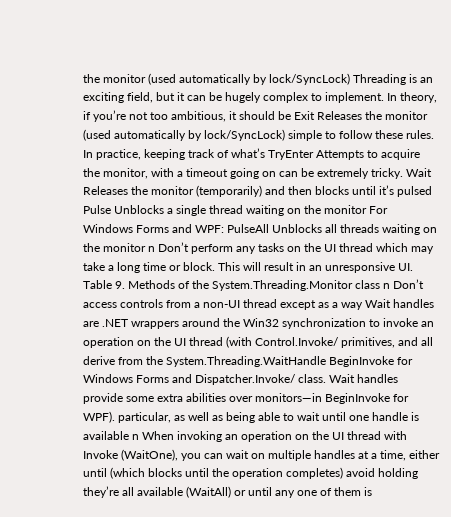the monitor (used automatically by lock/SyncLock) Threading is an exciting field, but it can be hugely complex to implement. In theory, if you’re not too ambitious, it should be Exit Releases the monitor (used automatically by lock/SyncLock) simple to follow these rules. In practice, keeping track of what’s TryEnter Attempts to acquire the monitor, with a timeout going on can be extremely tricky. Wait Releases the monitor (temporarily) and then blocks until it’s pulsed Pulse Unblocks a single thread waiting on the monitor For Windows Forms and WPF: PulseAll Unblocks all threads waiting on the monitor n Don’t perform any tasks on the UI thread which may take a long time or block. This will result in an unresponsive UI. Table 9. Methods of the System.Threading.Monitor class n Don’t access controls from a non-UI thread except as a way Wait handles are .NET wrappers around the Win32 synchronization to invoke an operation on the UI thread (with Control.Invoke/ primitives, and all derive from the System.Threading.WaitHandle BeginInvoke for Windows Forms and Dispatcher.Invoke/ class. Wait handles provide some extra abilities over monitors—in BeginInvoke for WPF). particular, as well as being able to wait until one handle is available n When invoking an operation on the UI thread with Invoke (WaitOne), you can wait on multiple handles at a time, either until (which blocks until the operation completes) avoid holding they’re all available (WaitAll) or until any one of them is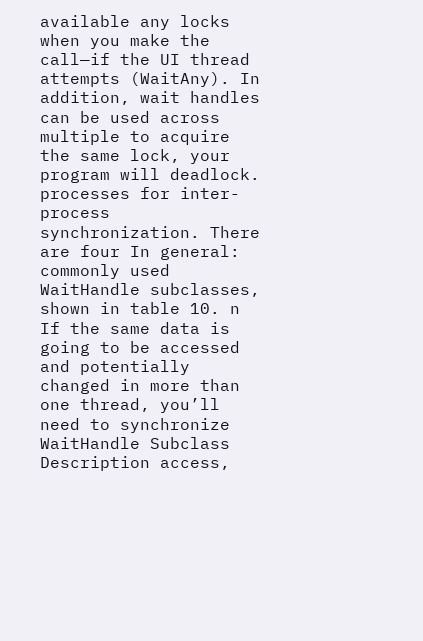available any locks when you make the call—if the UI thread attempts (WaitAny). In addition, wait handles can be used across multiple to acquire the same lock, your program will deadlock. processes for inter-process synchronization. There are four In general: commonly used WaitHandle subclasses, shown in table 10. n If the same data is going to be accessed and potentially changed in more than one thread, you’ll need to synchronize WaitHandle Subclass Description access,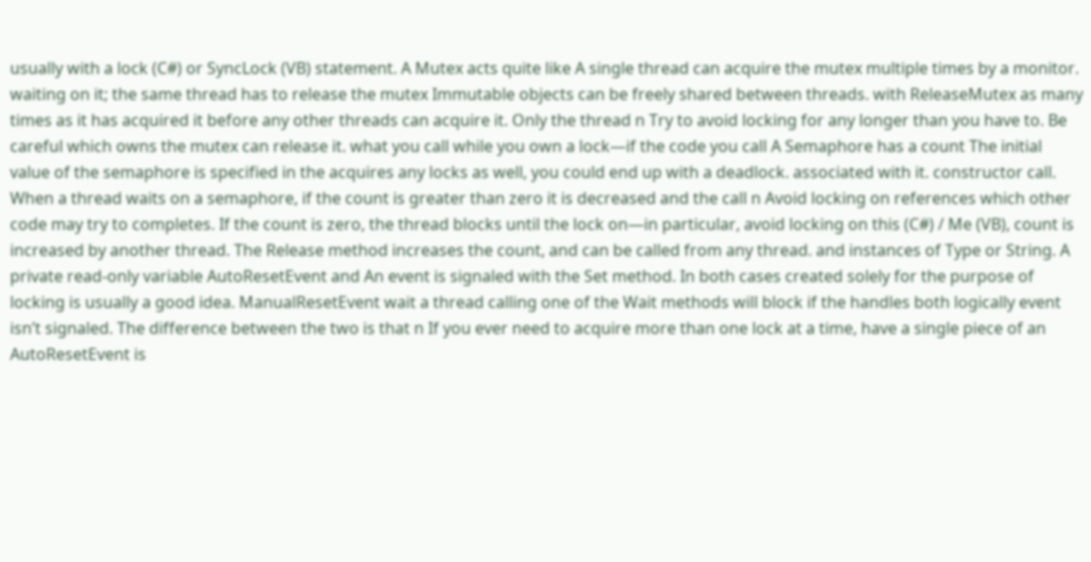usually with a lock (C#) or SyncLock (VB) statement. A Mutex acts quite like A single thread can acquire the mutex multiple times by a monitor. waiting on it; the same thread has to release the mutex Immutable objects can be freely shared between threads. with ReleaseMutex as many times as it has acquired it before any other threads can acquire it. Only the thread n Try to avoid locking for any longer than you have to. Be careful which owns the mutex can release it. what you call while you own a lock—if the code you call A Semaphore has a count The initial value of the semaphore is specified in the acquires any locks as well, you could end up with a deadlock. associated with it. constructor call. When a thread waits on a semaphore, if the count is greater than zero it is decreased and the call n Avoid locking on references which other code may try to completes. If the count is zero, the thread blocks until the lock on—in particular, avoid locking on this (C#) / Me (VB), count is increased by another thread. The Release method increases the count, and can be called from any thread. and instances of Type or String. A private read-only variable AutoResetEvent and An event is signaled with the Set method. In both cases created solely for the purpose of locking is usually a good idea. ManualResetEvent wait a thread calling one of the Wait methods will block if the handles both logically event isn’t signaled. The difference between the two is that n If you ever need to acquire more than one lock at a time, have a single piece of an AutoResetEvent is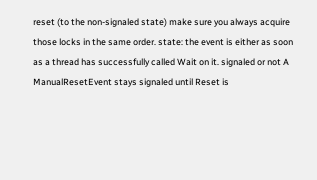reset (to the non-signaled state) make sure you always acquire those locks in the same order. state: the event is either as soon as a thread has successfully called Wait on it. signaled or not A ManualResetEvent stays signaled until Reset is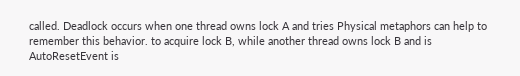called. Deadlock occurs when one thread owns lock A and tries Physical metaphors can help to remember this behavior. to acquire lock B, while another thread owns lock B and is AutoResetEvent is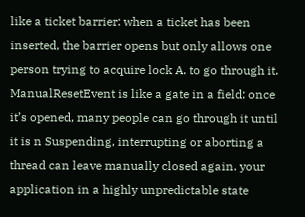like a ticket barrier: when a ticket has been inserted, the barrier opens but only allows one person trying to acquire lock A. to go through it. ManualResetEvent is like a gate in a field: once it’s opened, many people can go through it until it is n Suspending, interrupting or aborting a thread can leave manually closed again. your application in a highly unpredictable state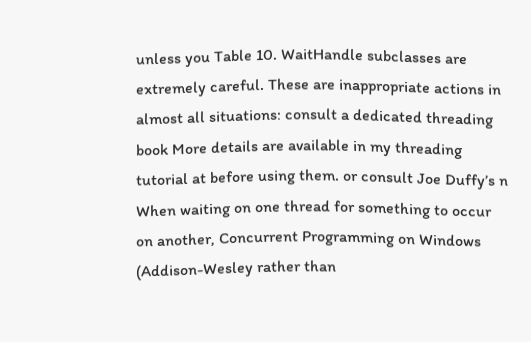unless you Table 10. WaitHandle subclasses are extremely careful. These are inappropriate actions in almost all situations: consult a dedicated threading book More details are available in my threading tutorial at before using them. or consult Joe Duffy’s n When waiting on one thread for something to occur on another, Concurrent Programming on Windows (Addison-Wesley rather than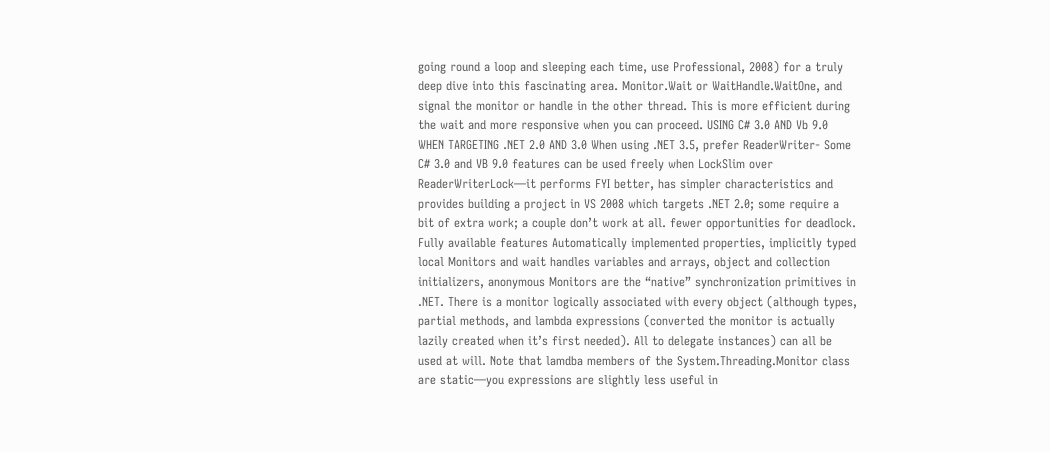going round a loop and sleeping each time, use Professional, 2008) for a truly deep dive into this fascinating area. Monitor.Wait or WaitHandle.WaitOne, and signal the monitor or handle in the other thread. This is more efficient during the wait and more responsive when you can proceed. USING C# 3.0 AND Vb 9.0 WHEN TARGETING .NET 2.0 AND 3.0 When using .NET 3.5, prefer ReaderWriter- Some C# 3.0 and VB 9.0 features can be used freely when LockSlim over ReaderWriterLock—it performs FYI better, has simpler characteristics and provides building a project in VS 2008 which targets .NET 2.0; some require a bit of extra work; a couple don’t work at all. fewer opportunities for deadlock. Fully available features Automatically implemented properties, implicitly typed local Monitors and wait handles variables and arrays, object and collection initializers, anonymous Monitors are the “native” synchronization primitives in .NET. There is a monitor logically associated with every object (although types, partial methods, and lambda expressions (converted the monitor is actually lazily created when it’s first needed). All to delegate instances) can all be used at will. Note that lamdba members of the System.Threading.Monitor class are static—you expressions are slightly less useful in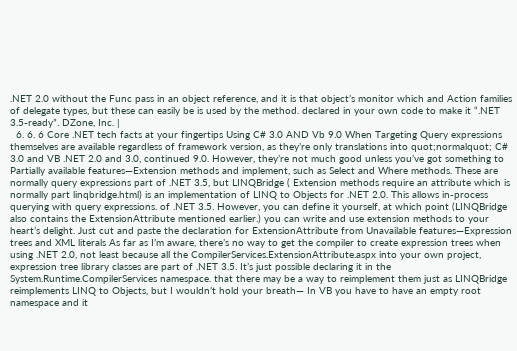.NET 2.0 without the Func pass in an object reference, and it is that object’s monitor which and Action families of delegate types, but these can easily be is used by the method. declared in your own code to make it “.NET 3.5-ready”. DZone, Inc. |
  6. 6. 6 Core .NET tech facts at your fingertips Using C# 3.0 AND Vb 9.0 When Targeting Query expressions themselves are available regardless of framework version, as they’re only translations into quot;normalquot; C# 3.0 and VB .NET 2.0 and 3.0, continued 9.0. However, they’re not much good unless you’ve got something to Partially available features—Extension methods and implement, such as Select and Where methods. These are normally query expressions part of .NET 3.5, but LINQBridge ( Extension methods require an attribute which is normally part linqbridge.html) is an implementation of LINQ to Objects for .NET 2.0. This allows in-process querying with query expressions. of .NET 3.5. However, you can define it yourself, at which point (LINQBridge also contains the ExtensionAttribute mentioned earlier.) you can write and use extension methods to your heart’s delight. Just cut and paste the declaration for ExtensionAttribute from Unavailable features—Expression trees and XML literals As far as I’m aware, there’s no way to get the compiler to create expression trees when using .NET 2.0, not least because all the CompilerServices.ExtensionAttribute.aspx into your own project, expression tree library classes are part of .NET 3.5. It’s just possible declaring it in the System.Runtime.CompilerServices namespace. that there may be a way to reimplement them just as LINQBridge reimplements LINQ to Objects, but I wouldn’t hold your breath— In VB you have to have an empty root namespace and it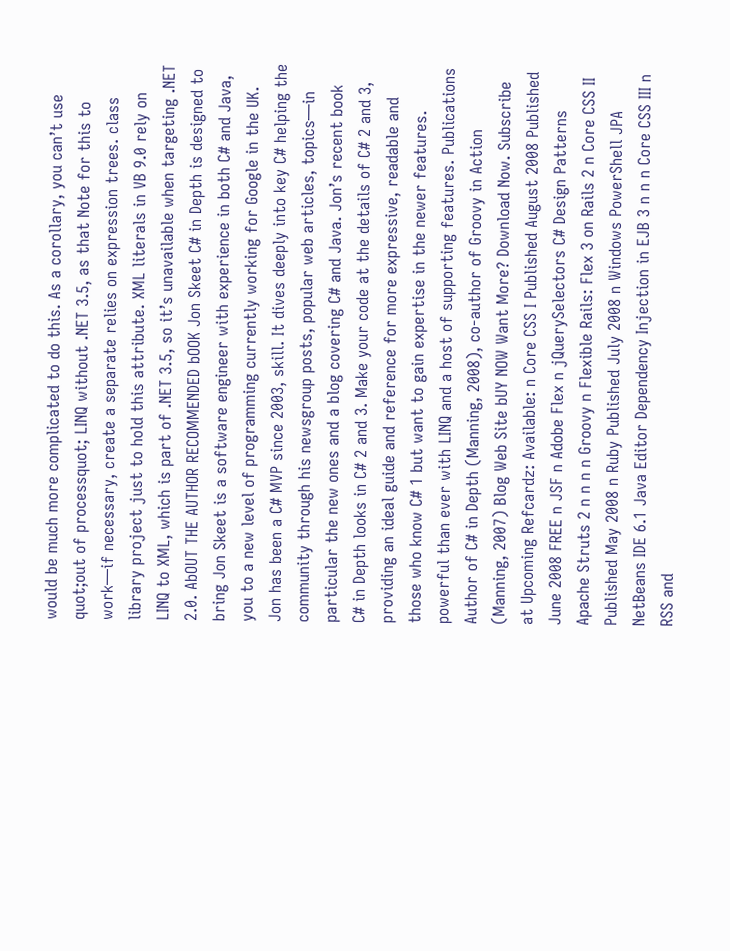would be much more complicated to do this. As a corollary, you can’t use quot;out of processquot; LINQ without .NET 3.5, as that Note for this to work—if necessary, create a separate relies on expression trees. class library project just to hold this attribute. XML literals in VB 9.0 rely on LINQ to XML, which is part of .NET 3.5, so it’s unavailable when targeting .NET 2.0. AbOUT THE AUTHOR RECOMMENDED bOOK Jon Skeet C# in Depth is designed to bring Jon Skeet is a software engineer with experience in both C# and Java, you to a new level of programming currently working for Google in the UK. Jon has been a C# MVP since 2003, skill. It dives deeply into key C# helping the community through his newsgroup posts, popular web articles, topics—in particular the new ones and a blog covering C# and Java. Jon’s recent book C# in Depth looks in C# 2 and 3. Make your code at the details of C# 2 and 3, providing an ideal guide and reference for more expressive, readable and those who know C# 1 but want to gain expertise in the newer features. powerful than ever with LINQ and a host of supporting features. Publications Author of C# in Depth (Manning, 2008), co-author of Groovy in Action (Manning, 2007) Blog Web Site bUY NOW Want More? Download Now. Subscribe at Upcoming Refcardz: Available: n Core CSS I Published August 2008 Published June 2008 FREE n JSF n Adobe Flex n jQuerySelectors C# Design Patterns Apache Struts 2 n n n n Groovy n Flexible Rails: Flex 3 on Rails 2 n Core CSS II Published May 2008 n Ruby Published July 2008 n Windows PowerShell JPA NetBeans IDE 6.1 Java Editor Dependency Injection in EJB 3 n n n Core CSS III n RSS and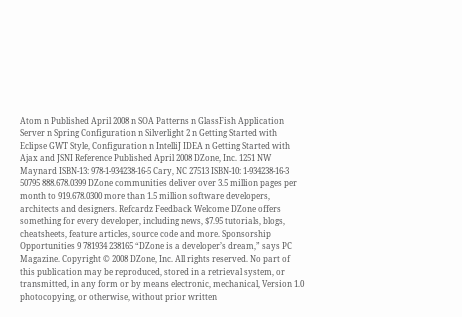Atom n Published April 2008 n SOA Patterns n GlassFish Application Server n Spring Configuration n Silverlight 2 n Getting Started with Eclipse GWT Style, Configuration n IntelliJ IDEA n Getting Started with Ajax and JSNI Reference Published April 2008 DZone, Inc. 1251 NW Maynard ISBN-13: 978-1-934238-16-5 Cary, NC 27513 ISBN-10: 1-934238-16-3 50795 888.678.0399 DZone communities deliver over 3.5 million pages per month to 919.678.0300 more than 1.5 million software developers, architects and designers. Refcardz Feedback Welcome DZone offers something for every developer, including news, $7.95 tutorials, blogs, cheatsheets, feature articles, source code and more. Sponsorship Opportunities 9 781934 238165 “DZone is a developer’s dream,” says PC Magazine. Copyright © 2008 DZone, Inc. All rights reserved. No part of this publication may be reproduced, stored in a retrieval system, or transmitted, in any form or by means electronic, mechanical, Version 1.0 photocopying, or otherwise, without prior written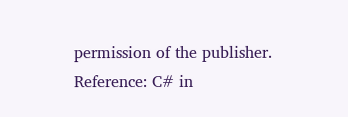permission of the publisher. Reference: C# in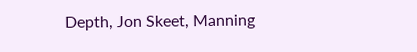Depth, Jon Skeet, Manning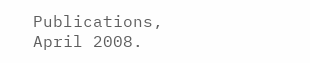Publications, April 2008.